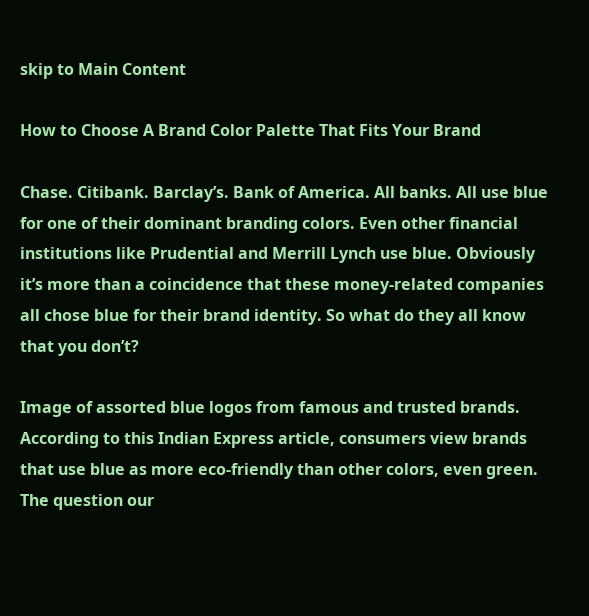skip to Main Content

How to Choose A Brand Color Palette That Fits Your Brand

Chase. Citibank. Barclay’s. Bank of America. All banks. All use blue for one of their dominant branding colors. Even other financial institutions like Prudential and Merrill Lynch use blue. Obviously it’s more than a coincidence that these money-related companies all chose blue for their brand identity. So what do they all know that you don’t?

Image of assorted blue logos from famous and trusted brands.
According to this Indian Express article, consumers view brands that use blue as more eco-friendly than other colors, even green. The question our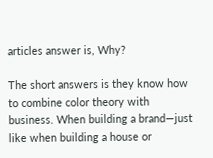articles answer is, Why?

The short answers is they know how to combine color theory with business. When building a brand—just like when building a house or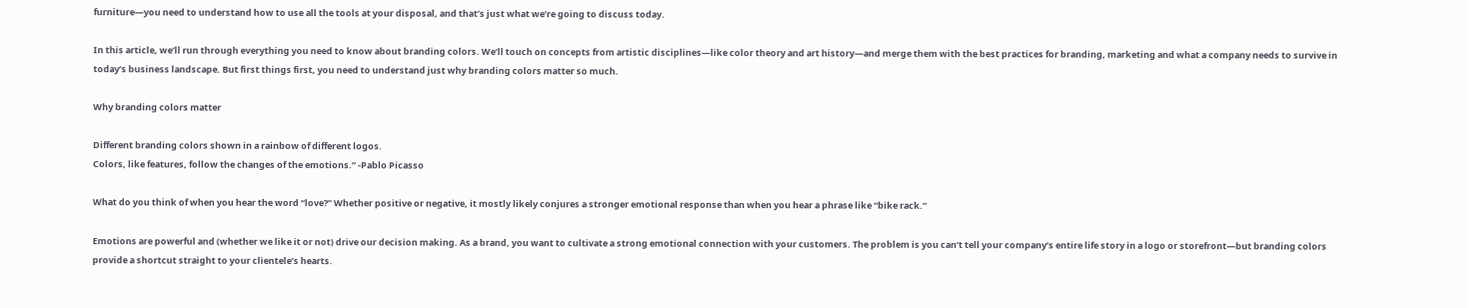furniture—you need to understand how to use all the tools at your disposal, and that’s just what we’re going to discuss today.

In this article, we’ll run through everything you need to know about branding colors. We’ll touch on concepts from artistic disciplines—like color theory and art history—and merge them with the best practices for branding, marketing and what a company needs to survive in today’s business landscape. But first things first, you need to understand just why branding colors matter so much.

Why branding colors matter

Different branding colors shown in a rainbow of different logos.
Colors, like features, follow the changes of the emotions.” -Pablo Picasso

What do you think of when you hear the word “love?” Whether positive or negative, it mostly likely conjures a stronger emotional response than when you hear a phrase like “bike rack.”

Emotions are powerful and (whether we like it or not) drive our decision making. As a brand, you want to cultivate a strong emotional connection with your customers. The problem is you can’t tell your company’s entire life story in a logo or storefront—but branding colors provide a shortcut straight to your clientele’s hearts.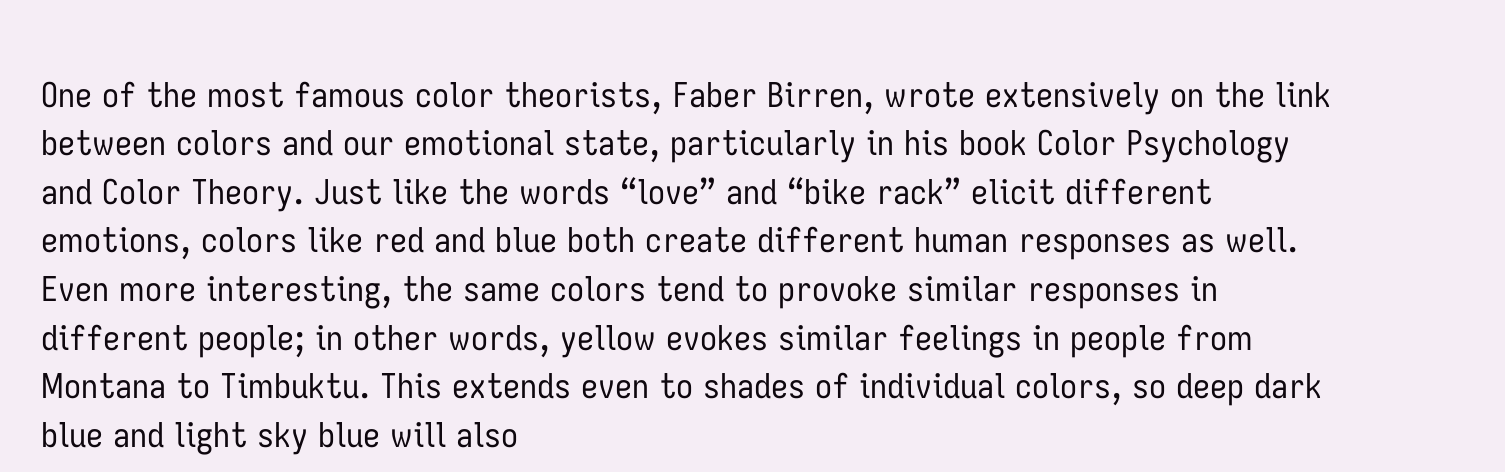One of the most famous color theorists, Faber Birren, wrote extensively on the link between colors and our emotional state, particularly in his book Color Psychology and Color Theory. Just like the words “love” and “bike rack” elicit different emotions, colors like red and blue both create different human responses as well. Even more interesting, the same colors tend to provoke similar responses in different people; in other words, yellow evokes similar feelings in people from Montana to Timbuktu. This extends even to shades of individual colors, so deep dark blue and light sky blue will also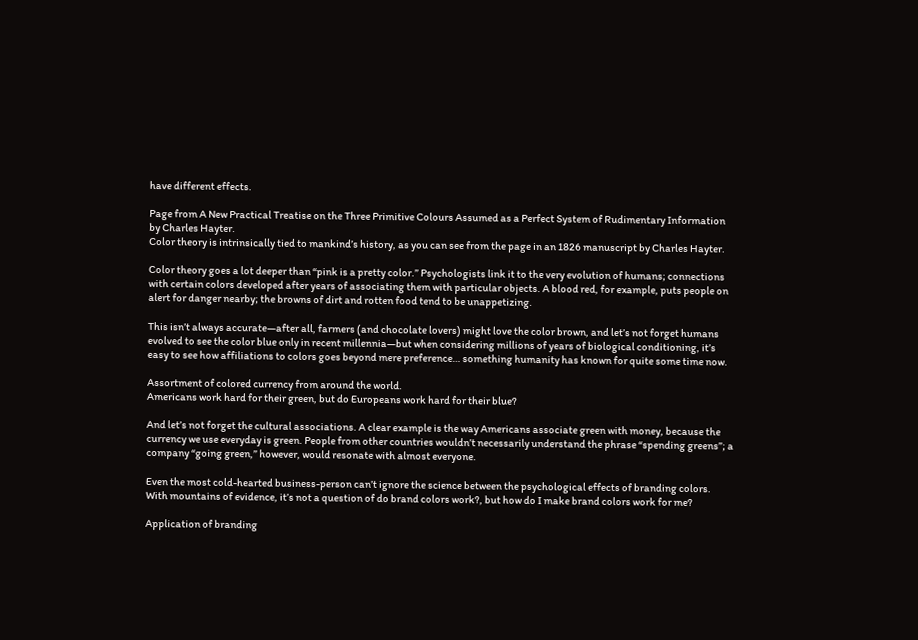have different effects.

Page from A New Practical Treatise on the Three Primitive Colours Assumed as a Perfect System of Rudimentary Information by Charles Hayter.
Color theory is intrinsically tied to mankind’s history, as you can see from the page in an 1826 manuscript by Charles Hayter.

Color theory goes a lot deeper than “pink is a pretty color.” Psychologists link it to the very evolution of humans; connections with certain colors developed after years of associating them with particular objects. A blood red, for example, puts people on alert for danger nearby; the browns of dirt and rotten food tend to be unappetizing.

This isn’t always accurate—after all, farmers (and chocolate lovers) might love the color brown, and let’s not forget humans evolved to see the color blue only in recent millennia—but when considering millions of years of biological conditioning, it’s easy to see how affiliations to colors goes beyond mere preference… something humanity has known for quite some time now.

Assortment of colored currency from around the world.
Americans work hard for their green, but do Europeans work hard for their blue?

And let’s not forget the cultural associations. A clear example is the way Americans associate green with money, because the currency we use everyday is green. People from other countries wouldn’t necessarily understand the phrase “spending greens”; a company “going green,” however, would resonate with almost everyone.

Even the most cold-hearted business-person can’t ignore the science between the psychological effects of branding colors. With mountains of evidence, it’s not a question of do brand colors work?, but how do I make brand colors work for me?

Application of branding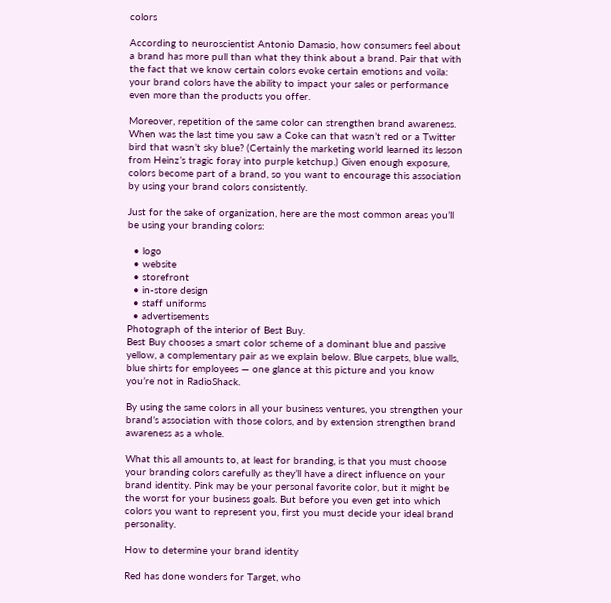colors

According to neuroscientist Antonio Damasio, how consumers feel about a brand has more pull than what they think about a brand. Pair that with the fact that we know certain colors evoke certain emotions and voila: your brand colors have the ability to impact your sales or performance even more than the products you offer.

Moreover, repetition of the same color can strengthen brand awareness. When was the last time you saw a Coke can that wasn’t red or a Twitter bird that wasn’t sky blue? (Certainly the marketing world learned its lesson from Heinz’s tragic foray into purple ketchup.) Given enough exposure, colors become part of a brand, so you want to encourage this association by using your brand colors consistently.

Just for the sake of organization, here are the most common areas you’ll be using your branding colors:

  • logo
  • website
  • storefront
  • in-store design
  • staff uniforms
  • advertisements
Photograph of the interior of Best Buy.
Best Buy chooses a smart color scheme of a dominant blue and passive yellow, a complementary pair as we explain below. Blue carpets, blue walls, blue shirts for employees — one glance at this picture and you know you’re not in RadioShack.

By using the same colors in all your business ventures, you strengthen your brand’s association with those colors, and by extension strengthen brand awareness as a whole.

What this all amounts to, at least for branding, is that you must choose your branding colors carefully as they’ll have a direct influence on your brand identity. Pink may be your personal favorite color, but it might be the worst for your business goals. But before you even get into which colors you want to represent you, first you must decide your ideal brand personality.

How to determine your brand identity

Red has done wonders for Target, who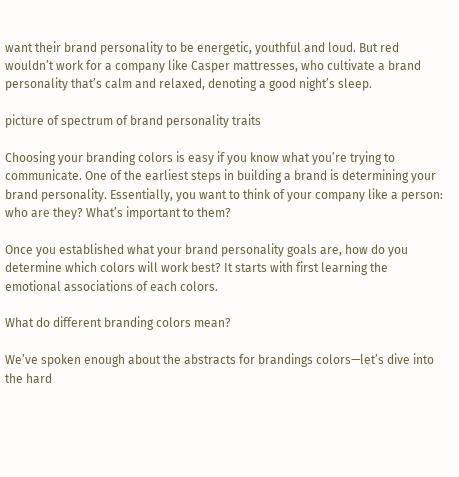want their brand personality to be energetic, youthful and loud. But red wouldn’t work for a company like Casper mattresses, who cultivate a brand personality that’s calm and relaxed, denoting a good night’s sleep.

picture of spectrum of brand personality traits

Choosing your branding colors is easy if you know what you’re trying to communicate. One of the earliest steps in building a brand is determining your brand personality. Essentially, you want to think of your company like a person: who are they? What’s important to them?

Once you established what your brand personality goals are, how do you determine which colors will work best? It starts with first learning the emotional associations of each colors.

What do different branding colors mean?

We’ve spoken enough about the abstracts for brandings colors—let’s dive into the hard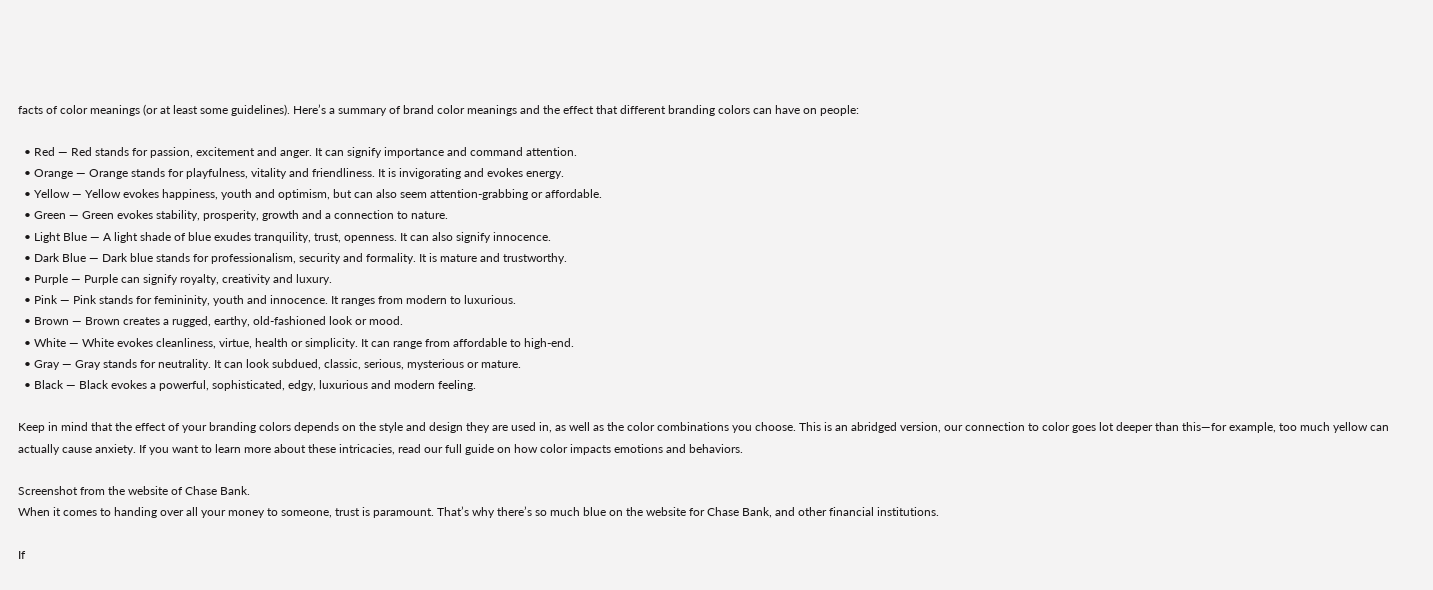facts of color meanings (or at least some guidelines). Here’s a summary of brand color meanings and the effect that different branding colors can have on people:

  • Red — Red stands for passion, excitement and anger. It can signify importance and command attention.
  • Orange — Orange stands for playfulness, vitality and friendliness. It is invigorating and evokes energy.
  • Yellow — Yellow evokes happiness, youth and optimism, but can also seem attention-grabbing or affordable.
  • Green — Green evokes stability, prosperity, growth and a connection to nature.
  • Light Blue — A light shade of blue exudes tranquility, trust, openness. It can also signify innocence.
  • Dark Blue — Dark blue stands for professionalism, security and formality. It is mature and trustworthy.
  • Purple — Purple can signify royalty, creativity and luxury.
  • Pink — Pink stands for femininity, youth and innocence. It ranges from modern to luxurious.
  • Brown — Brown creates a rugged, earthy, old-fashioned look or mood.
  • White — White evokes cleanliness, virtue, health or simplicity. It can range from affordable to high-end.
  • Gray — Gray stands for neutrality. It can look subdued, classic, serious, mysterious or mature.
  • Black — Black evokes a powerful, sophisticated, edgy, luxurious and modern feeling.

Keep in mind that the effect of your branding colors depends on the style and design they are used in, as well as the color combinations you choose. This is an abridged version, our connection to color goes lot deeper than this—for example, too much yellow can actually cause anxiety. If you want to learn more about these intricacies, read our full guide on how color impacts emotions and behaviors.

Screenshot from the website of Chase Bank.
When it comes to handing over all your money to someone, trust is paramount. That’s why there’s so much blue on the website for Chase Bank, and other financial institutions.

If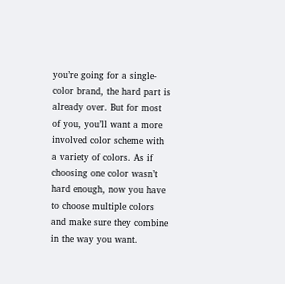you’re going for a single-color brand, the hard part is already over. But for most of you, you’ll want a more involved color scheme with a variety of colors. As if choosing one color wasn’t hard enough, now you have to choose multiple colors and make sure they combine in the way you want.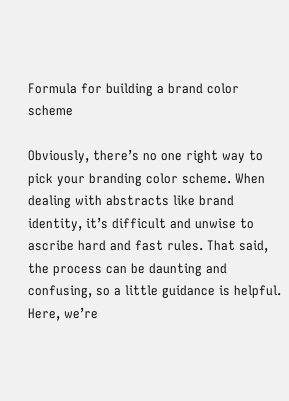Formula for building a brand color scheme

Obviously, there’s no one right way to pick your branding color scheme. When dealing with abstracts like brand identity, it’s difficult and unwise to ascribe hard and fast rules. That said, the process can be daunting and confusing, so a little guidance is helpful. Here, we’re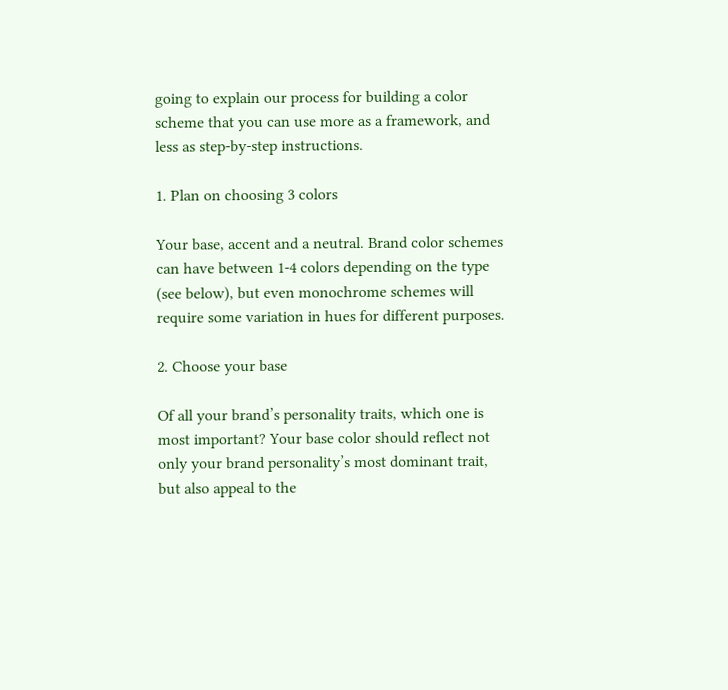going to explain our process for building a color scheme that you can use more as a framework, and less as step-by-step instructions.

1. Plan on choosing 3 colors

Your base, accent and a neutral. Brand color schemes can have between 1-4 colors depending on the type (see below), but even monochrome schemes will require some variation in hues for different purposes.

2. Choose your base

Of all your brand’s personality traits, which one is most important? Your base color should reflect not only your brand personality’s most dominant trait, but also appeal to the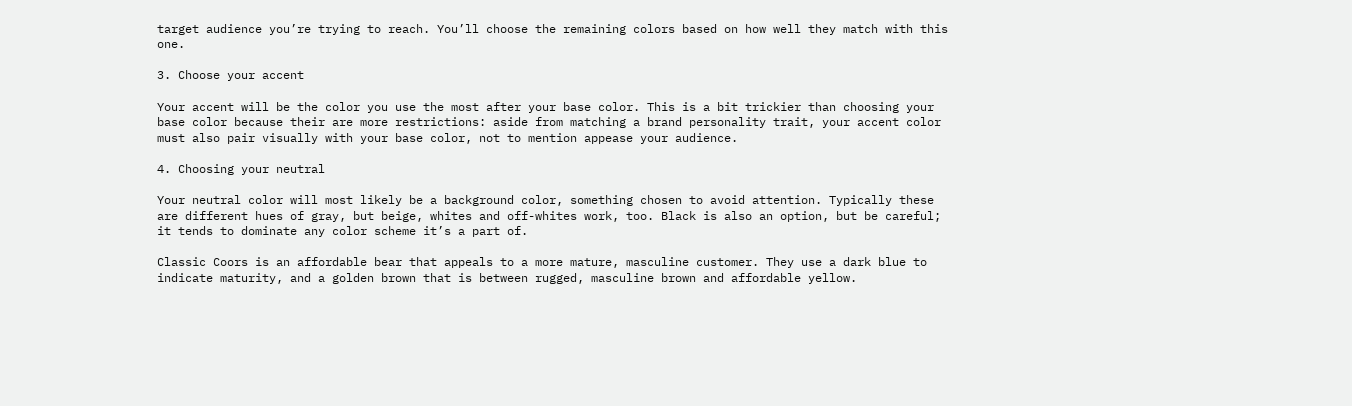target audience you’re trying to reach. You’ll choose the remaining colors based on how well they match with this one.

3. Choose your accent

Your accent will be the color you use the most after your base color. This is a bit trickier than choosing your base color because their are more restrictions: aside from matching a brand personality trait, your accent color must also pair visually with your base color, not to mention appease your audience.

4. Choosing your neutral

Your neutral color will most likely be a background color, something chosen to avoid attention. Typically these are different hues of gray, but beige, whites and off-whites work, too. Black is also an option, but be careful; it tends to dominate any color scheme it’s a part of.

Classic Coors is an affordable bear that appeals to a more mature, masculine customer. They use a dark blue to indicate maturity, and a golden brown that is between rugged, masculine brown and affordable yellow.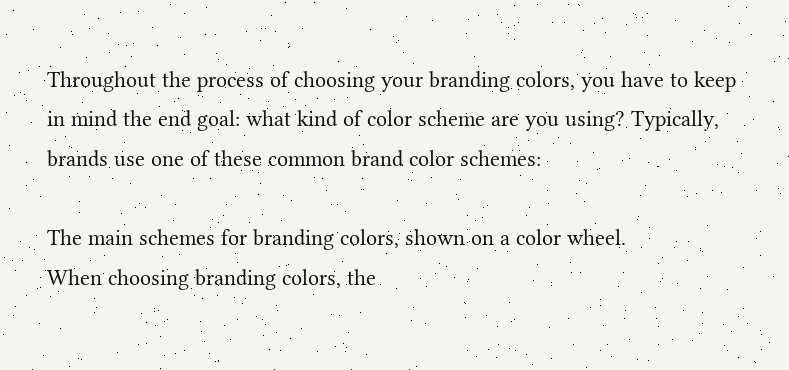Throughout the process of choosing your branding colors, you have to keep in mind the end goal: what kind of color scheme are you using? Typically, brands use one of these common brand color schemes:

The main schemes for branding colors, shown on a color wheel.
When choosing branding colors, the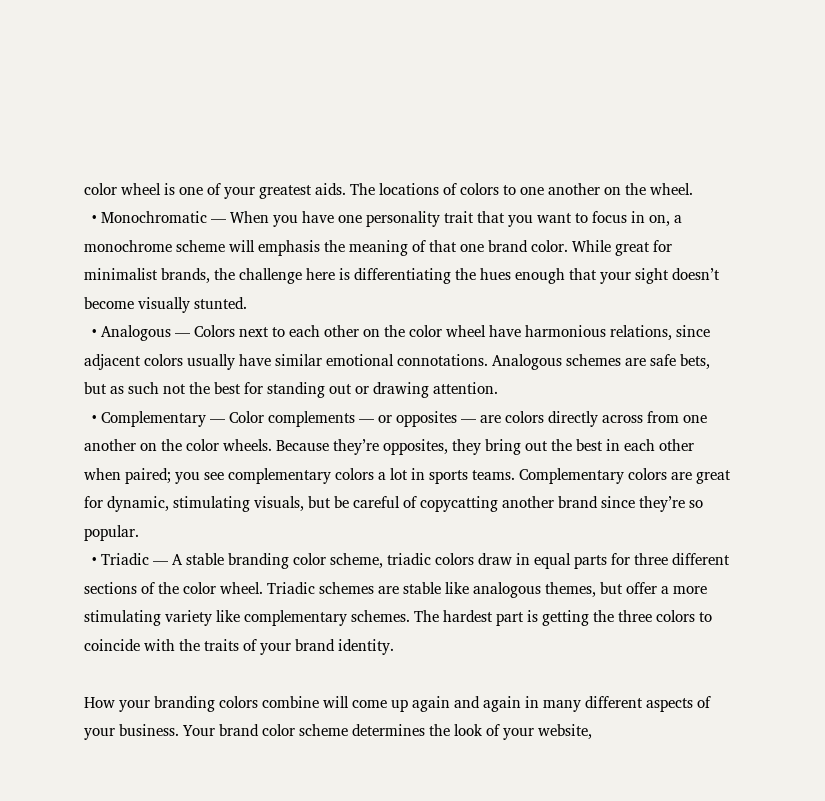color wheel is one of your greatest aids. The locations of colors to one another on the wheel.
  • Monochromatic — When you have one personality trait that you want to focus in on, a monochrome scheme will emphasis the meaning of that one brand color. While great for minimalist brands, the challenge here is differentiating the hues enough that your sight doesn’t become visually stunted.
  • Analogous — Colors next to each other on the color wheel have harmonious relations, since adjacent colors usually have similar emotional connotations. Analogous schemes are safe bets, but as such not the best for standing out or drawing attention.
  • Complementary — Color complements — or opposites — are colors directly across from one another on the color wheels. Because they’re opposites, they bring out the best in each other when paired; you see complementary colors a lot in sports teams. Complementary colors are great for dynamic, stimulating visuals, but be careful of copycatting another brand since they’re so popular.
  • Triadic — A stable branding color scheme, triadic colors draw in equal parts for three different sections of the color wheel. Triadic schemes are stable like analogous themes, but offer a more stimulating variety like complementary schemes. The hardest part is getting the three colors to coincide with the traits of your brand identity.

How your branding colors combine will come up again and again in many different aspects of your business. Your brand color scheme determines the look of your website,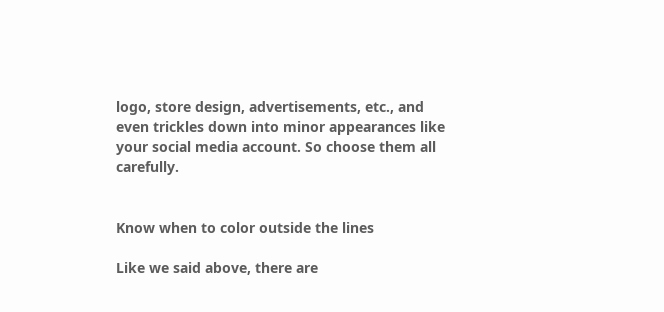logo, store design, advertisements, etc., and even trickles down into minor appearances like your social media account. So choose them all carefully.


Know when to color outside the lines

Like we said above, there are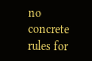no concrete rules for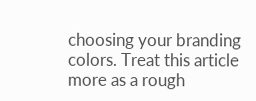choosing your branding colors. Treat this article more as a rough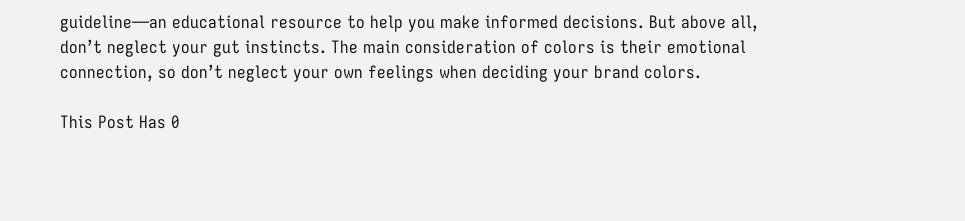guideline—an educational resource to help you make informed decisions. But above all, don’t neglect your gut instincts. The main consideration of colors is their emotional connection, so don’t neglect your own feelings when deciding your brand colors.

This Post Has 0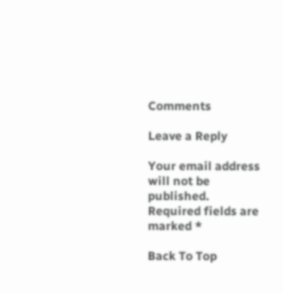Comments

Leave a Reply

Your email address will not be published. Required fields are marked *

Back To Top